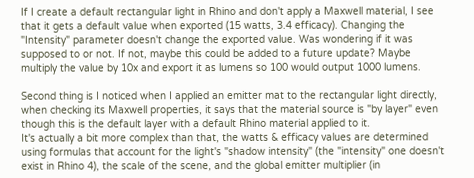If I create a default rectangular light in Rhino and don't apply a Maxwell material, I see that it gets a default value when exported (15 watts, 3.4 efficacy). Changing the "Intensity" parameter doesn't change the exported value. Was wondering if it was supposed to or not. If not, maybe this could be added to a future update? Maybe multiply the value by 10x and export it as lumens so 100 would output 1000 lumens.

Second thing is I noticed when I applied an emitter mat to the rectangular light directly, when checking its Maxwell properties, it says that the material source is "by layer" even though this is the default layer with a default Rhino material applied to it.
It's actually a bit more complex than that, the watts & efficacy values are determined using formulas that account for the light's "shadow intensity" (the "intensity" one doesn't exist in Rhino 4), the scale of the scene, and the global emitter multiplier (in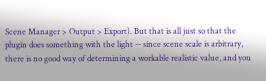Scene Manager > Output > Export). But that is all just so that the plugin does something with the light -- since scene scale is arbitrary, there is no good way of determining a workable realistic value, and you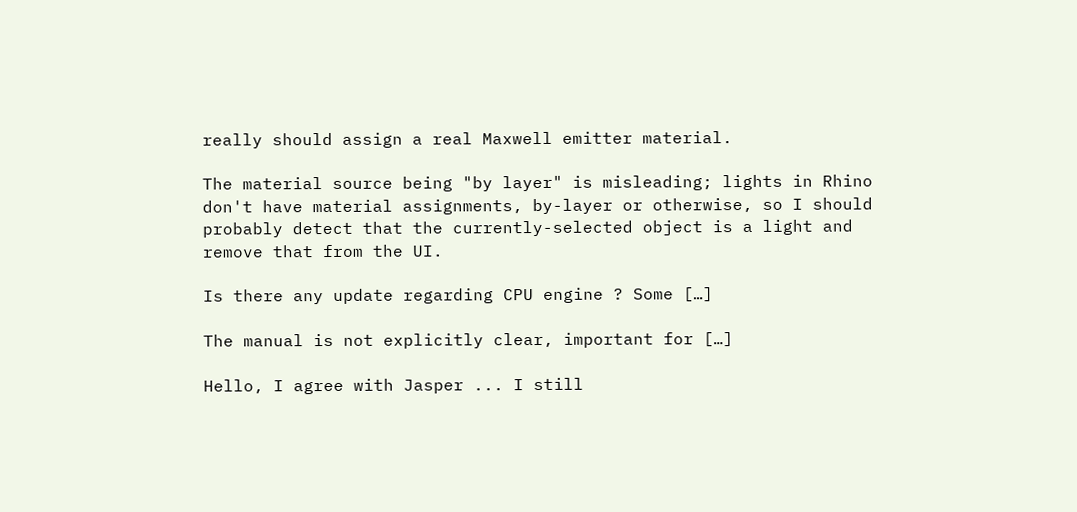really should assign a real Maxwell emitter material.

The material source being "by layer" is misleading; lights in Rhino don't have material assignments, by-layer or otherwise, so I should probably detect that the currently-selected object is a light and remove that from the UI.

Is there any update regarding CPU engine ? Some […]

The manual is not explicitly clear, important for […]

Hello, I agree with Jasper ... I still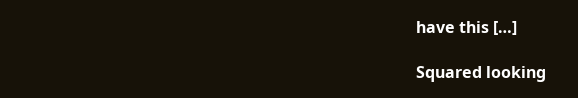have this […]

Squared looking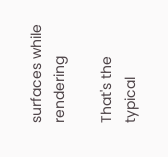surfaces while rendering

That's the typical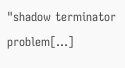"shadow terminator problem[…]